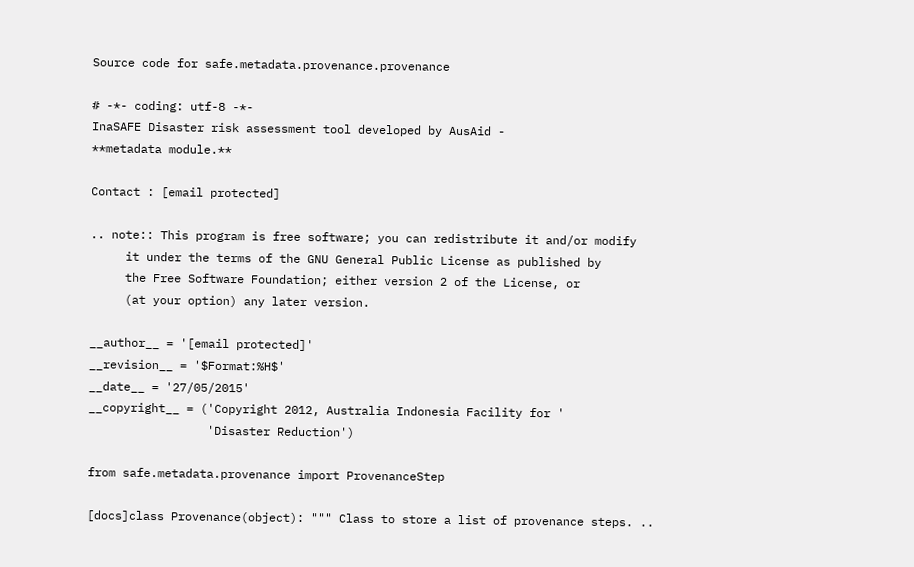Source code for safe.metadata.provenance.provenance

# -*- coding: utf-8 -*-
InaSAFE Disaster risk assessment tool developed by AusAid -
**metadata module.**

Contact : [email protected]

.. note:: This program is free software; you can redistribute it and/or modify
     it under the terms of the GNU General Public License as published by
     the Free Software Foundation; either version 2 of the License, or
     (at your option) any later version.

__author__ = '[email protected]'
__revision__ = '$Format:%H$'
__date__ = '27/05/2015'
__copyright__ = ('Copyright 2012, Australia Indonesia Facility for '
                 'Disaster Reduction')

from safe.metadata.provenance import ProvenanceStep

[docs]class Provenance(object): """ Class to store a list of provenance steps. ..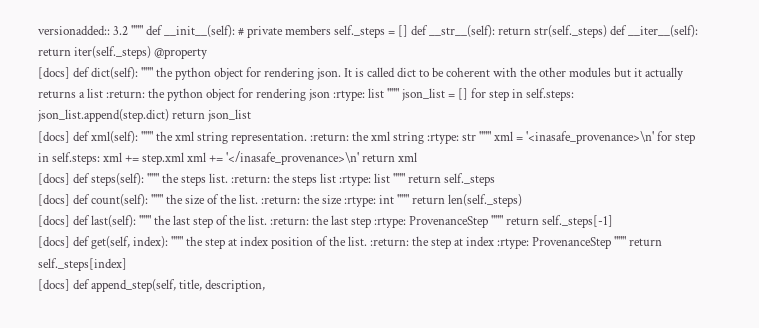versionadded:: 3.2 """ def __init__(self): # private members self._steps = [] def __str__(self): return str(self._steps) def __iter__(self): return iter(self._steps) @property
[docs] def dict(self): """ the python object for rendering json. It is called dict to be coherent with the other modules but it actually returns a list :return: the python object for rendering json :rtype: list """ json_list = [] for step in self.steps: json_list.append(step.dict) return json_list
[docs] def xml(self): """ the xml string representation. :return: the xml string :rtype: str """ xml = '<inasafe_provenance>\n' for step in self.steps: xml += step.xml xml += '</inasafe_provenance>\n' return xml
[docs] def steps(self): """ the steps list. :return: the steps list :rtype: list """ return self._steps
[docs] def count(self): """ the size of the list. :return: the size :rtype: int """ return len(self._steps)
[docs] def last(self): """ the last step of the list. :return: the last step :rtype: ProvenanceStep """ return self._steps[-1]
[docs] def get(self, index): """ the step at index position of the list. :return: the step at index :rtype: ProvenanceStep """ return self._steps[index]
[docs] def append_step(self, title, description,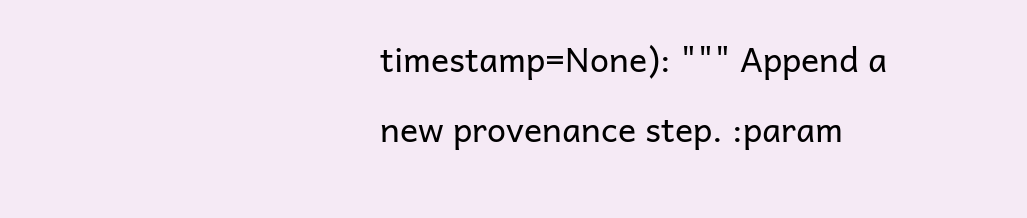timestamp=None): """ Append a new provenance step. :param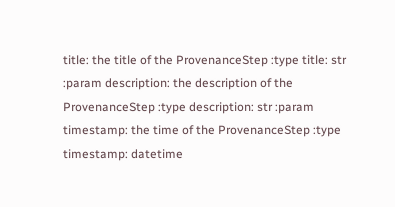title: the title of the ProvenanceStep :type title: str :param description: the description of the ProvenanceStep :type description: str :param timestamp: the time of the ProvenanceStep :type timestamp: datetime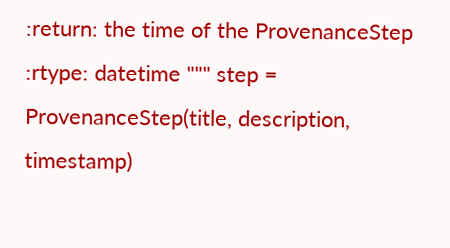:return: the time of the ProvenanceStep :rtype: datetime """ step = ProvenanceStep(title, description, timestamp)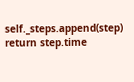self._steps.append(step) return step.time